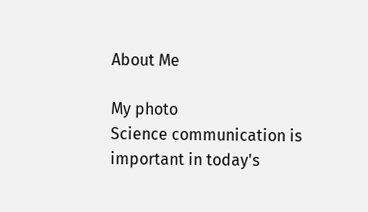About Me

My photo
Science communication is important in today's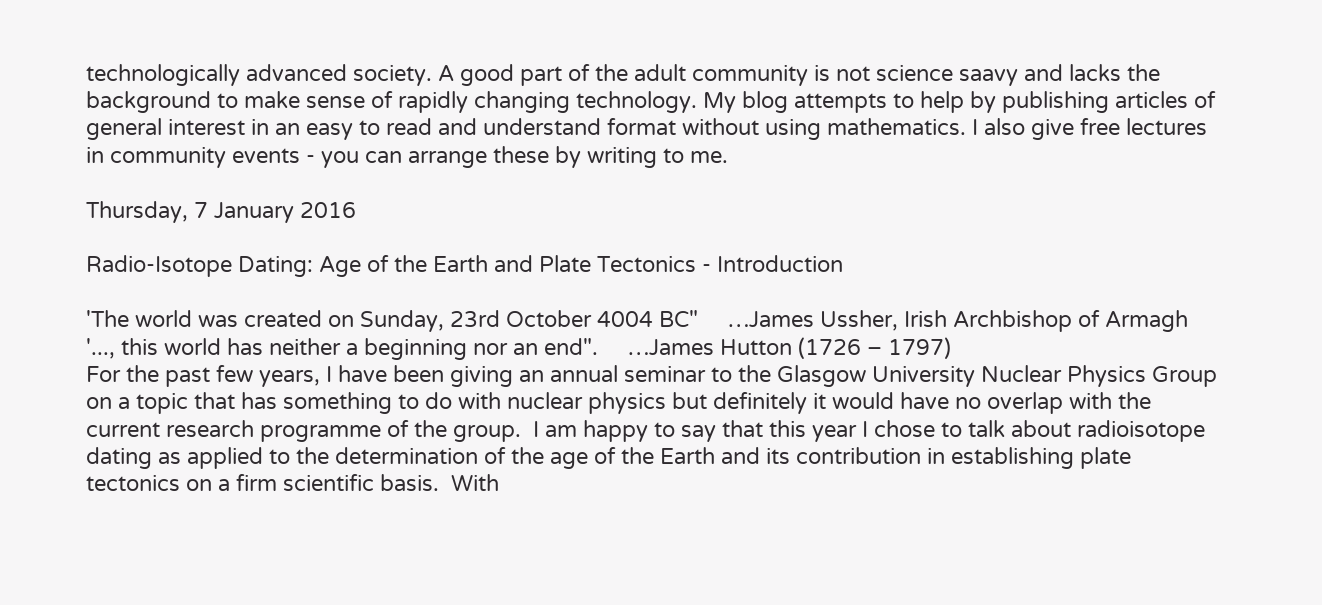technologically advanced society. A good part of the adult community is not science saavy and lacks the background to make sense of rapidly changing technology. My blog attempts to help by publishing articles of general interest in an easy to read and understand format without using mathematics. I also give free lectures in community events - you can arrange these by writing to me.

Thursday, 7 January 2016

Radio-Isotope Dating: Age of the Earth and Plate Tectonics - Introduction

'The world was created on Sunday, 23rd October 4004 BC"     …James Ussher, Irish Archbishop of Armagh
'..., this world has neither a beginning nor an end".     …James Hutton (1726 – 1797)
For the past few years, I have been giving an annual seminar to the Glasgow University Nuclear Physics Group on a topic that has something to do with nuclear physics but definitely it would have no overlap with the current research programme of the group.  I am happy to say that this year I chose to talk about radioisotope dating as applied to the determination of the age of the Earth and its contribution in establishing plate tectonics on a firm scientific basis.  With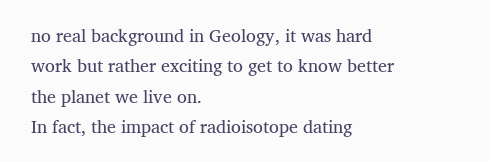no real background in Geology, it was hard work but rather exciting to get to know better the planet we live on.
In fact, the impact of radioisotope dating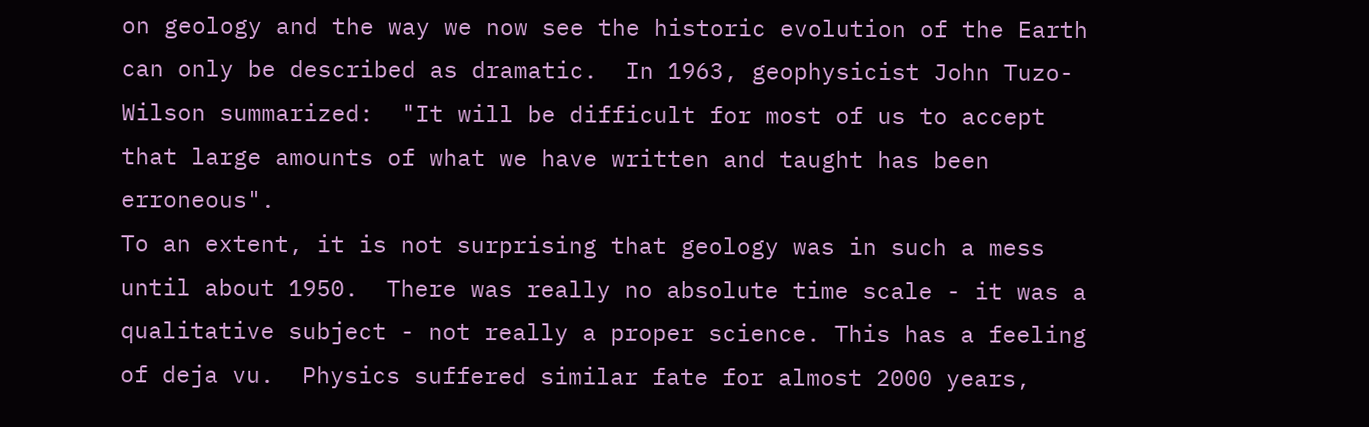on geology and the way we now see the historic evolution of the Earth can only be described as dramatic.  In 1963, geophysicist John Tuzo-Wilson summarized:  "It will be difficult for most of us to accept that large amounts of what we have written and taught has been erroneous".
To an extent, it is not surprising that geology was in such a mess until about 1950.  There was really no absolute time scale - it was a qualitative subject - not really a proper science. This has a feeling of deja vu.  Physics suffered similar fate for almost 2000 years,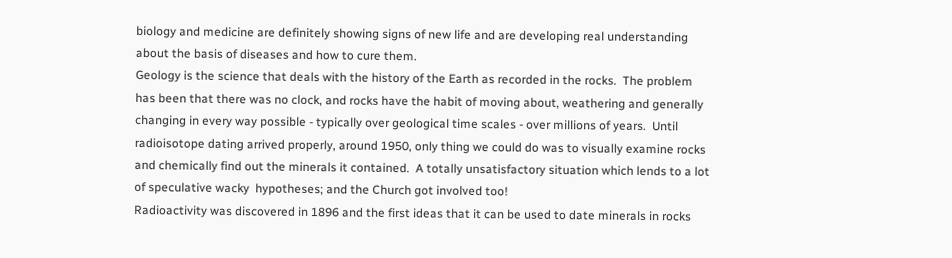biology and medicine are definitely showing signs of new life and are developing real understanding about the basis of diseases and how to cure them.
Geology is the science that deals with the history of the Earth as recorded in the rocks.  The problem has been that there was no clock, and rocks have the habit of moving about, weathering and generally changing in every way possible - typically over geological time scales - over millions of years.  Until radioisotope dating arrived properly, around 1950, only thing we could do was to visually examine rocks and chemically find out the minerals it contained.  A totally unsatisfactory situation which lends to a lot of speculative wacky  hypotheses; and the Church got involved too!
Radioactivity was discovered in 1896 and the first ideas that it can be used to date minerals in rocks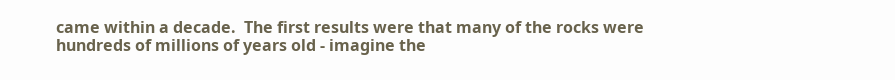came within a decade.  The first results were that many of the rocks were hundreds of millions of years old - imagine the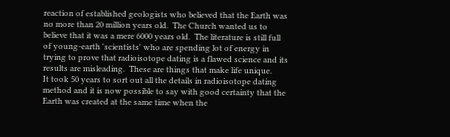reaction of established geologists who believed that the Earth was no more than 20 million years old.  The Church wanted us to believe that it was a mere 6000 years old.  The literature is still full of young-earth 'scientists' who are spending lot of energy in trying to prove that radioisotope dating is a flawed science and its results are misleading.  These are things that make life unique.
It took 50 years to sort out all the details in radioisotope dating method and it is now possible to say with good certainty that the Earth was created at the same time when the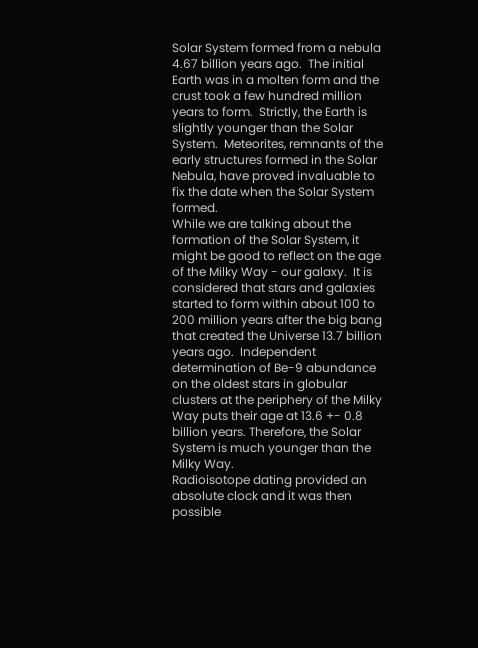Solar System formed from a nebula 4.67 billion years ago.  The initial Earth was in a molten form and the crust took a few hundred million years to form.  Strictly, the Earth is slightly younger than the Solar System.  Meteorites, remnants of the early structures formed in the Solar Nebula, have proved invaluable to fix the date when the Solar System formed.
While we are talking about the formation of the Solar System, it might be good to reflect on the age of the Milky Way - our galaxy.  It is considered that stars and galaxies started to form within about 100 to 200 million years after the big bang that created the Universe 13.7 billion years ago.  Independent determination of Be-9 abundance on the oldest stars in globular clusters at the periphery of the Milky Way puts their age at 13.6 +- 0.8 billion years. Therefore, the Solar System is much younger than the Milky Way.
Radioisotope dating provided an absolute clock and it was then possible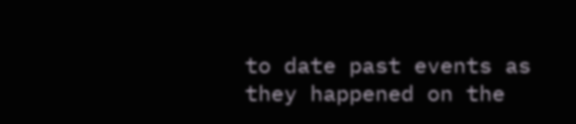to date past events as they happened on the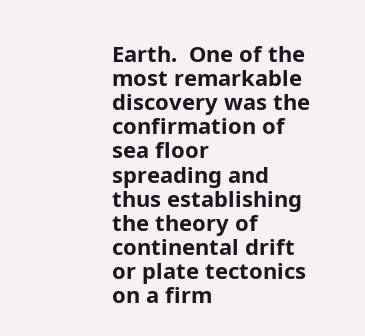Earth.  One of the most remarkable discovery was the confirmation of sea floor spreading and thus establishing the theory of continental drift or plate tectonics on a firm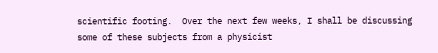scientific footing.  Over the next few weeks, I shall be discussing some of these subjects from a physicist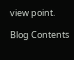view point.

Blog Contents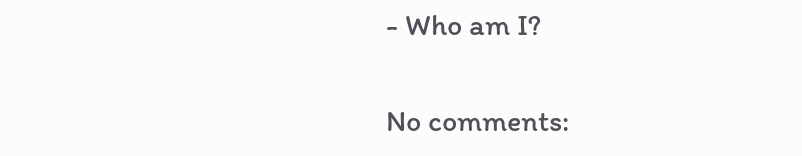- Who am I?

No comments: